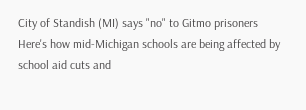City of Standish (MI) says "no" to Gitmo prisoners
Here's how mid-Michigan schools are being affected by school aid cuts and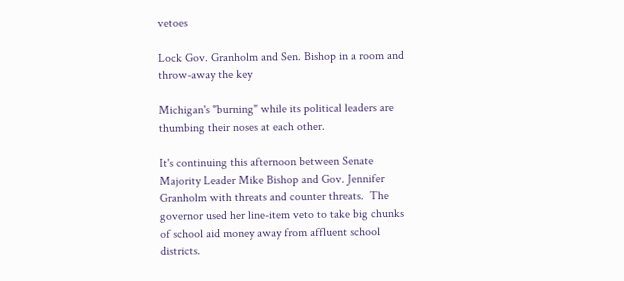vetoes

Lock Gov. Granholm and Sen. Bishop in a room and throw-away the key

Michigan's "burning" while its political leaders are thumbing their noses at each other.

It's continuing this afternoon between Senate Majority Leader Mike Bishop and Gov. Jennifer Granholm with threats and counter threats.  The governor used her line-item veto to take big chunks of school aid money away from affluent school districts.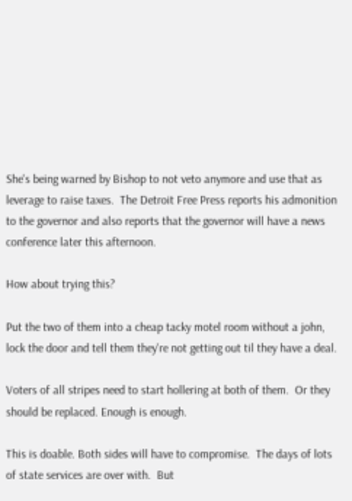She's being warned by Bishop to not veto anymore and use that as leverage to raise taxes.  The Detroit Free Press reports his admonition to the governor and also reports that the governor will have a news conference later this afternoon.

How about trying this?

Put the two of them into a cheap tacky motel room without a john, lock the door and tell them they're not getting out til they have a deal.

Voters of all stripes need to start hollering at both of them.  Or they should be replaced. Enough is enough.

This is doable. Both sides will have to compromise.  The days of lots of state services are over with.  But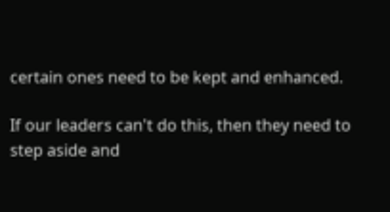certain ones need to be kept and enhanced.

If our leaders can't do this, then they need to step aside and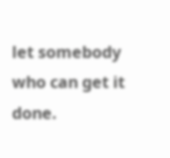let somebody who can get it done.